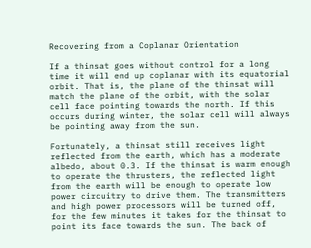Recovering from a Coplanar Orientation

If a thinsat goes without control for a long time it will end up coplanar with its equatorial orbit. That is, the plane of the thinsat will match the plane of the orbit, with the solar cell face pointing towards the north. If this occurs during winter, the solar cell will always be pointing away from the sun.

Fortunately, a thinsat still receives light reflected from the earth, which has a moderate albedo, about 0.3. If the thinsat is warm enough to operate the thrusters, the reflected light from the earth will be enough to operate low power circuitry to drive them. The transmitters and high power processors will be turned off, for the few minutes it takes for the thinsat to point its face towards the sun. The back of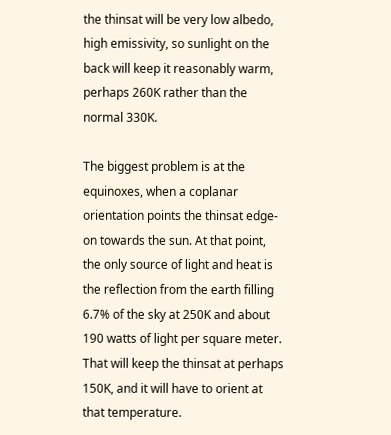the thinsat will be very low albedo, high emissivity, so sunlight on the back will keep it reasonably warm, perhaps 260K rather than the normal 330K.

The biggest problem is at the equinoxes, when a coplanar orientation points the thinsat edge-on towards the sun. At that point, the only source of light and heat is the reflection from the earth filling 6.7% of the sky at 250K and about 190 watts of light per square meter. That will keep the thinsat at perhaps 150K, and it will have to orient at that temperature.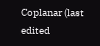Coplanar (last edited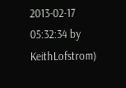2013-02-17 05:32:34 by KeithLofstrom)